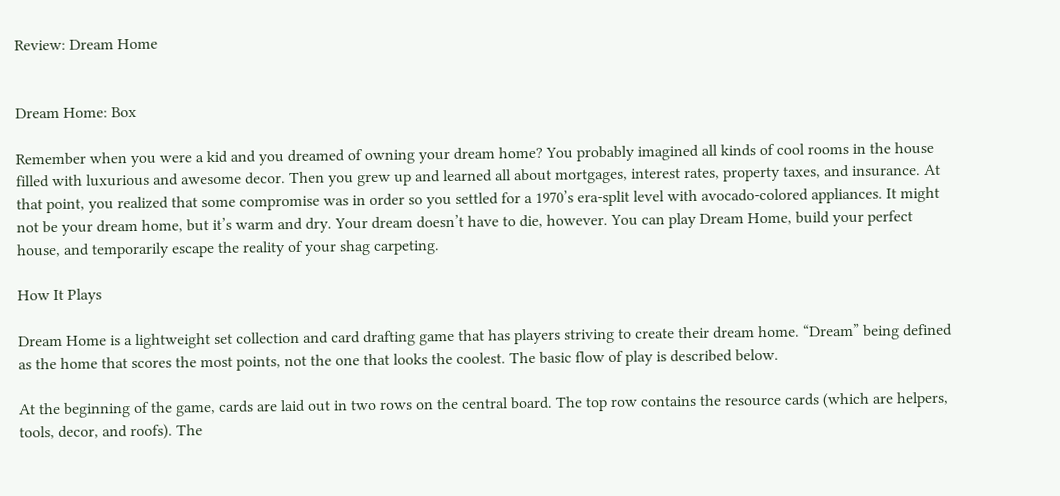Review: Dream Home


Dream Home: Box

Remember when you were a kid and you dreamed of owning your dream home? You probably imagined all kinds of cool rooms in the house filled with luxurious and awesome decor. Then you grew up and learned all about mortgages, interest rates, property taxes, and insurance. At that point, you realized that some compromise was in order so you settled for a 1970’s era-split level with avocado-colored appliances. It might not be your dream home, but it’s warm and dry. Your dream doesn’t have to die, however. You can play Dream Home, build your perfect house, and temporarily escape the reality of your shag carpeting.

How It Plays

Dream Home is a lightweight set collection and card drafting game that has players striving to create their dream home. “Dream” being defined as the home that scores the most points, not the one that looks the coolest. The basic flow of play is described below.

At the beginning of the game, cards are laid out in two rows on the central board. The top row contains the resource cards (which are helpers, tools, decor, and roofs). The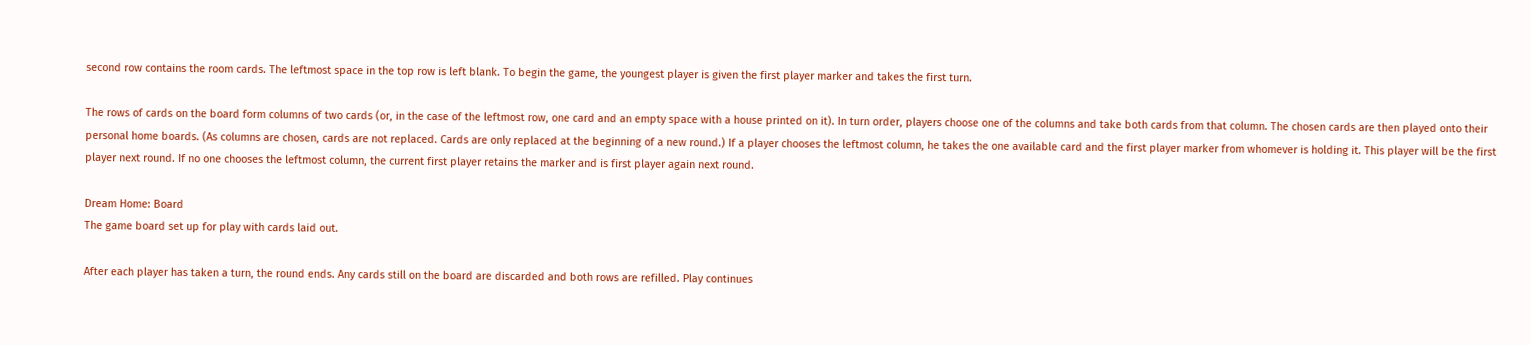second row contains the room cards. The leftmost space in the top row is left blank. To begin the game, the youngest player is given the first player marker and takes the first turn.

The rows of cards on the board form columns of two cards (or, in the case of the leftmost row, one card and an empty space with a house printed on it). In turn order, players choose one of the columns and take both cards from that column. The chosen cards are then played onto their personal home boards. (As columns are chosen, cards are not replaced. Cards are only replaced at the beginning of a new round.) If a player chooses the leftmost column, he takes the one available card and the first player marker from whomever is holding it. This player will be the first player next round. If no one chooses the leftmost column, the current first player retains the marker and is first player again next round.

Dream Home: Board
The game board set up for play with cards laid out.

After each player has taken a turn, the round ends. Any cards still on the board are discarded and both rows are refilled. Play continues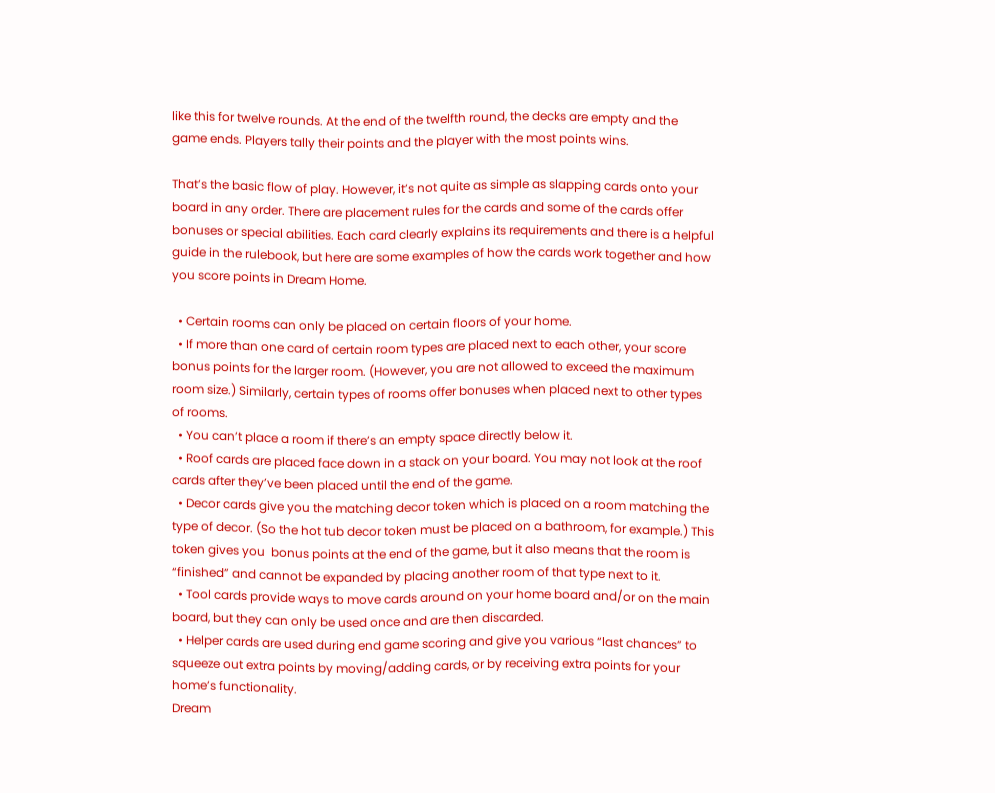like this for twelve rounds. At the end of the twelfth round, the decks are empty and the game ends. Players tally their points and the player with the most points wins.

That’s the basic flow of play. However, it’s not quite as simple as slapping cards onto your board in any order. There are placement rules for the cards and some of the cards offer bonuses or special abilities. Each card clearly explains its requirements and there is a helpful guide in the rulebook, but here are some examples of how the cards work together and how you score points in Dream Home.

  • Certain rooms can only be placed on certain floors of your home.
  • If more than one card of certain room types are placed next to each other, your score bonus points for the larger room. (However, you are not allowed to exceed the maximum room size.) Similarly, certain types of rooms offer bonuses when placed next to other types of rooms.
  • You can’t place a room if there’s an empty space directly below it.
  • Roof cards are placed face down in a stack on your board. You may not look at the roof cards after they’ve been placed until the end of the game.
  • Decor cards give you the matching decor token which is placed on a room matching the type of decor. (So the hot tub decor token must be placed on a bathroom, for example.) This token gives you  bonus points at the end of the game, but it also means that the room is “finished” and cannot be expanded by placing another room of that type next to it.
  • Tool cards provide ways to move cards around on your home board and/or on the main board, but they can only be used once and are then discarded.
  • Helper cards are used during end game scoring and give you various “last chances” to squeeze out extra points by moving/adding cards, or by receiving extra points for your home’s functionality.
Dream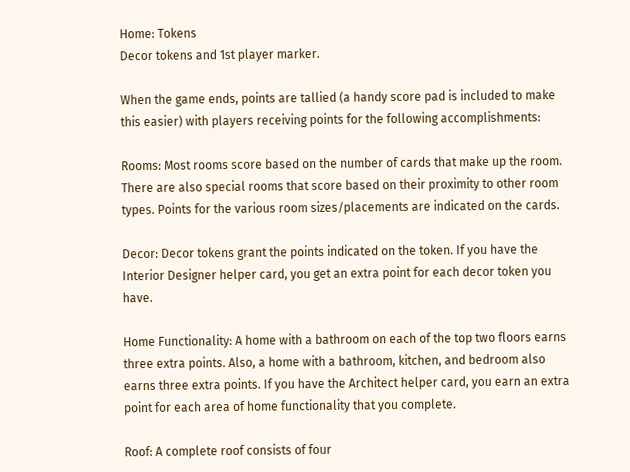Home: Tokens
Decor tokens and 1st player marker.

When the game ends, points are tallied (a handy score pad is included to make this easier) with players receiving points for the following accomplishments:

Rooms: Most rooms score based on the number of cards that make up the room. There are also special rooms that score based on their proximity to other room types. Points for the various room sizes/placements are indicated on the cards.

Decor: Decor tokens grant the points indicated on the token. If you have the Interior Designer helper card, you get an extra point for each decor token you have.

Home Functionality: A home with a bathroom on each of the top two floors earns three extra points. Also, a home with a bathroom, kitchen, and bedroom also earns three extra points. If you have the Architect helper card, you earn an extra point for each area of home functionality that you complete.

Roof: A complete roof consists of four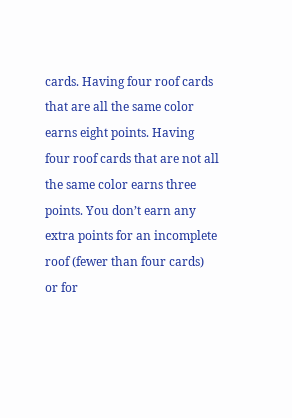cards. Having four roof cards that are all the same color earns eight points. Having four roof cards that are not all the same color earns three points. You don’t earn any extra points for an incomplete roof (fewer than four cards) or for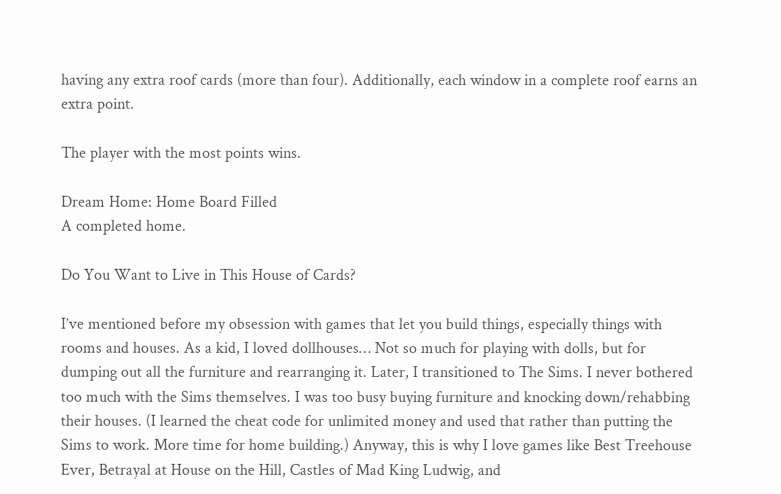having any extra roof cards (more than four). Additionally, each window in a complete roof earns an extra point.

The player with the most points wins.

Dream Home: Home Board Filled
A completed home.

Do You Want to Live in This House of Cards?

I’ve mentioned before my obsession with games that let you build things, especially things with rooms and houses. As a kid, I loved dollhouses… Not so much for playing with dolls, but for dumping out all the furniture and rearranging it. Later, I transitioned to The Sims. I never bothered too much with the Sims themselves. I was too busy buying furniture and knocking down/rehabbing their houses. (I learned the cheat code for unlimited money and used that rather than putting the Sims to work. More time for home building.) Anyway, this is why I love games like Best Treehouse Ever, Betrayal at House on the Hill, Castles of Mad King Ludwig, and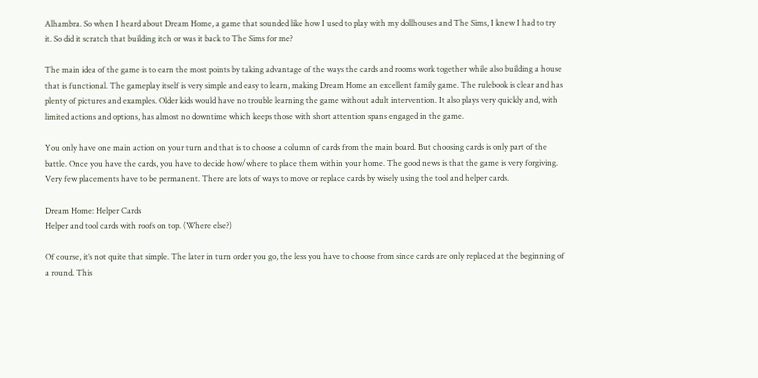Alhambra. So when I heard about Dream Home, a game that sounded like how I used to play with my dollhouses and The Sims, I knew I had to try it. So did it scratch that building itch or was it back to The Sims for me?

The main idea of the game is to earn the most points by taking advantage of the ways the cards and rooms work together while also building a house that is functional. The gameplay itself is very simple and easy to learn, making Dream Home an excellent family game. The rulebook is clear and has plenty of pictures and examples. Older kids would have no trouble learning the game without adult intervention. It also plays very quickly and, with limited actions and options, has almost no downtime which keeps those with short attention spans engaged in the game.

You only have one main action on your turn and that is to choose a column of cards from the main board. But choosing cards is only part of the battle. Once you have the cards, you have to decide how/where to place them within your home. The good news is that the game is very forgiving. Very few placements have to be permanent. There are lots of ways to move or replace cards by wisely using the tool and helper cards.

Dream Home: Helper Cards
Helper and tool cards with roofs on top. (Where else?)

Of course, it’s not quite that simple. The later in turn order you go, the less you have to choose from since cards are only replaced at the beginning of a round. This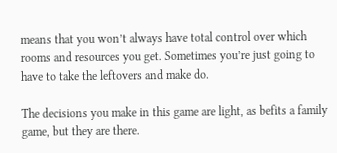means that you won’t always have total control over which rooms and resources you get. Sometimes you’re just going to have to take the leftovers and make do.

The decisions you make in this game are light, as befits a family game, but they are there.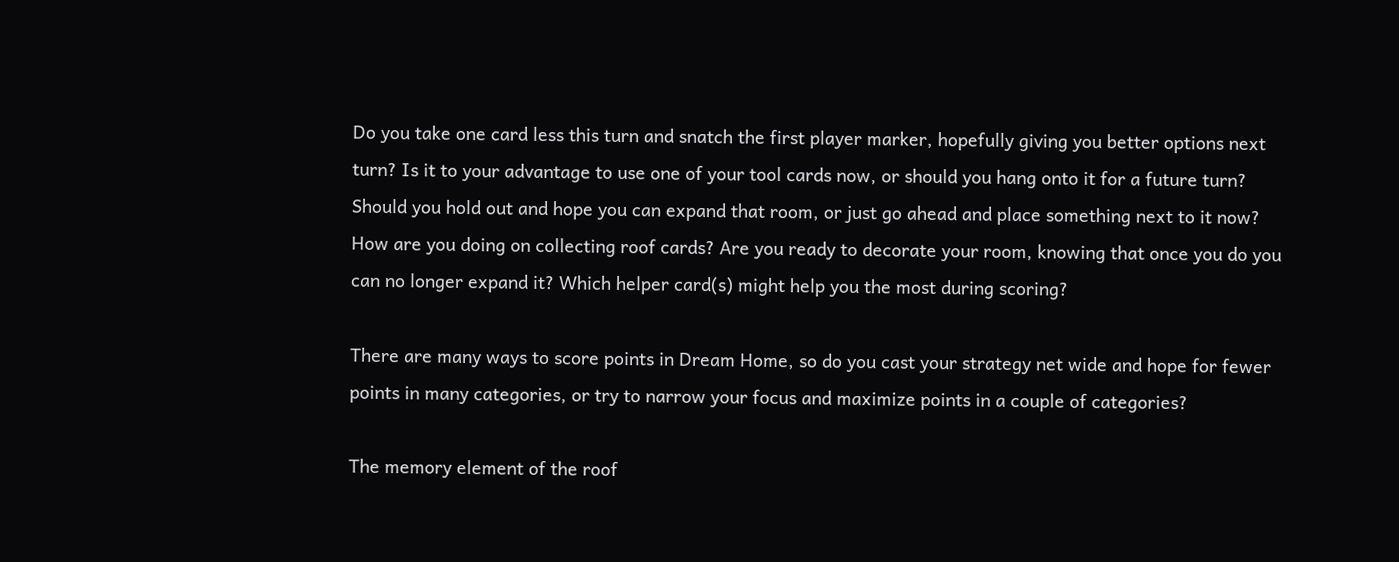Do you take one card less this turn and snatch the first player marker, hopefully giving you better options next turn? Is it to your advantage to use one of your tool cards now, or should you hang onto it for a future turn? Should you hold out and hope you can expand that room, or just go ahead and place something next to it now? How are you doing on collecting roof cards? Are you ready to decorate your room, knowing that once you do you can no longer expand it? Which helper card(s) might help you the most during scoring?

There are many ways to score points in Dream Home, so do you cast your strategy net wide and hope for fewer points in many categories, or try to narrow your focus and maximize points in a couple of categories?

The memory element of the roof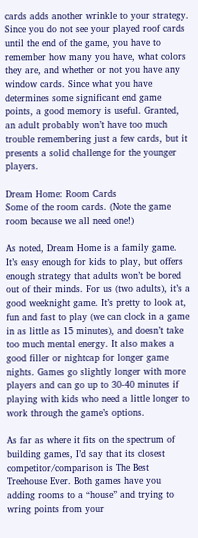cards adds another wrinkle to your strategy. Since you do not see your played roof cards until the end of the game, you have to remember how many you have, what colors they are, and whether or not you have any window cards. Since what you have determines some significant end game points, a good memory is useful. Granted, an adult probably won’t have too much trouble remembering just a few cards, but it presents a solid challenge for the younger players.

Dream Home: Room Cards
Some of the room cards. (Note the game room because we all need one!)

As noted, Dream Home is a family game. It’s easy enough for kids to play, but offers enough strategy that adults won’t be bored out of their minds. For us (two adults), it’s a good weeknight game. It’s pretty to look at, fun and fast to play (we can clock in a game in as little as 15 minutes), and doesn’t take too much mental energy. It also makes a good filler or nightcap for longer game nights. Games go slightly longer with more players and can go up to 30-40 minutes if playing with kids who need a little longer to work through the game’s options.

As far as where it fits on the spectrum of building games, I’d say that its closest competitor/comparison is The Best Treehouse Ever. Both games have you adding rooms to a “house” and trying to wring points from your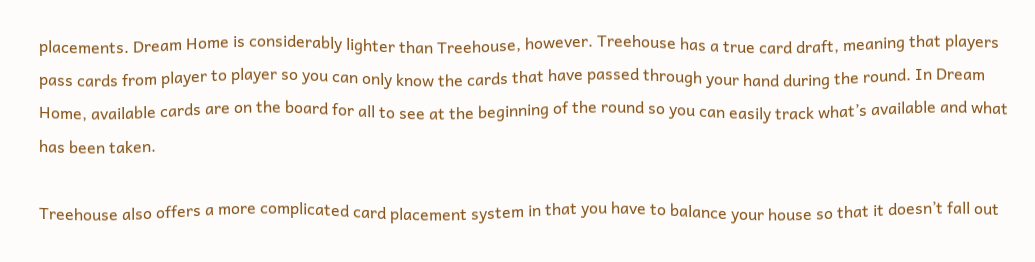placements. Dream Home is considerably lighter than Treehouse, however. Treehouse has a true card draft, meaning that players pass cards from player to player so you can only know the cards that have passed through your hand during the round. In Dream Home, available cards are on the board for all to see at the beginning of the round so you can easily track what’s available and what has been taken.

Treehouse also offers a more complicated card placement system in that you have to balance your house so that it doesn’t fall out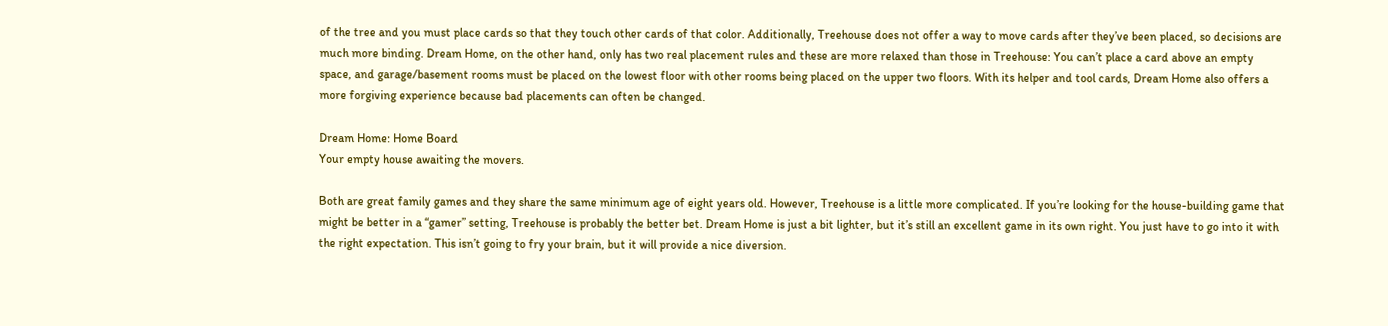of the tree and you must place cards so that they touch other cards of that color. Additionally, Treehouse does not offer a way to move cards after they’ve been placed, so decisions are much more binding. Dream Home, on the other hand, only has two real placement rules and these are more relaxed than those in Treehouse: You can’t place a card above an empty space, and garage/basement rooms must be placed on the lowest floor with other rooms being placed on the upper two floors. With its helper and tool cards, Dream Home also offers a more forgiving experience because bad placements can often be changed.

Dream Home: Home Board
Your empty house awaiting the movers.

Both are great family games and they share the same minimum age of eight years old. However, Treehouse is a little more complicated. If you’re looking for the house-building game that might be better in a “gamer” setting, Treehouse is probably the better bet. Dream Home is just a bit lighter, but it’s still an excellent game in its own right. You just have to go into it with the right expectation. This isn’t going to fry your brain, but it will provide a nice diversion.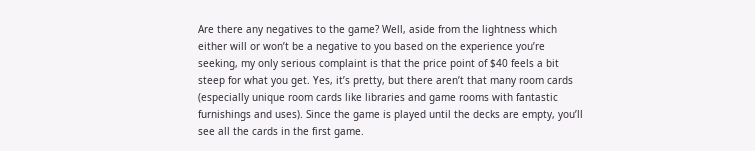Are there any negatives to the game? Well, aside from the lightness which either will or won’t be a negative to you based on the experience you’re seeking, my only serious complaint is that the price point of $40 feels a bit steep for what you get. Yes, it’s pretty, but there aren’t that many room cards (especially unique room cards like libraries and game rooms with fantastic furnishings and uses). Since the game is played until the decks are empty, you’ll see all the cards in the first game.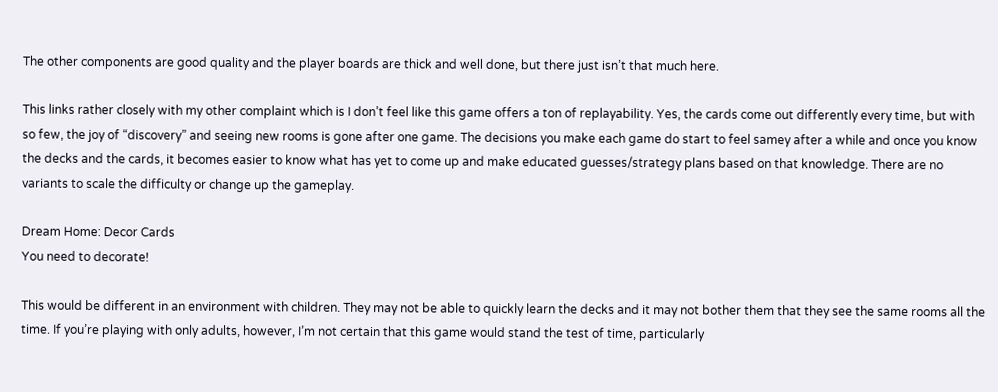The other components are good quality and the player boards are thick and well done, but there just isn’t that much here.

This links rather closely with my other complaint which is I don’t feel like this game offers a ton of replayability. Yes, the cards come out differently every time, but with so few, the joy of “discovery” and seeing new rooms is gone after one game. The decisions you make each game do start to feel samey after a while and once you know the decks and the cards, it becomes easier to know what has yet to come up and make educated guesses/strategy plans based on that knowledge. There are no variants to scale the difficulty or change up the gameplay.

Dream Home: Decor Cards
You need to decorate!

This would be different in an environment with children. They may not be able to quickly learn the decks and it may not bother them that they see the same rooms all the time. If you’re playing with only adults, however, I’m not certain that this game would stand the test of time, particularly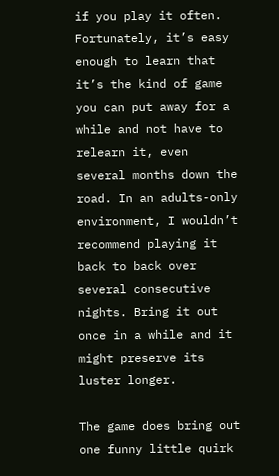if you play it often. Fortunately, it’s easy enough to learn that it’s the kind of game you can put away for a while and not have to relearn it, even several months down the road. In an adults-only environment, I wouldn’t recommend playing it back to back over several consecutive nights. Bring it out once in a while and it might preserve its luster longer.

The game does bring out one funny little quirk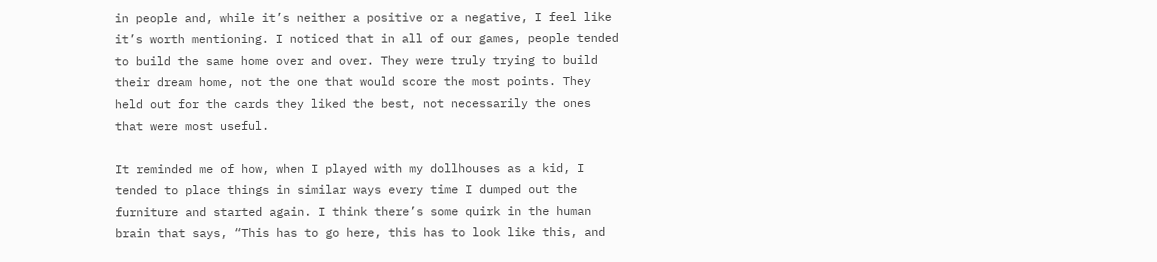in people and, while it’s neither a positive or a negative, I feel like it’s worth mentioning. I noticed that in all of our games, people tended to build the same home over and over. They were truly trying to build their dream home, not the one that would score the most points. They held out for the cards they liked the best, not necessarily the ones that were most useful.

It reminded me of how, when I played with my dollhouses as a kid, I tended to place things in similar ways every time I dumped out the furniture and started again. I think there’s some quirk in the human brain that says, “This has to go here, this has to look like this, and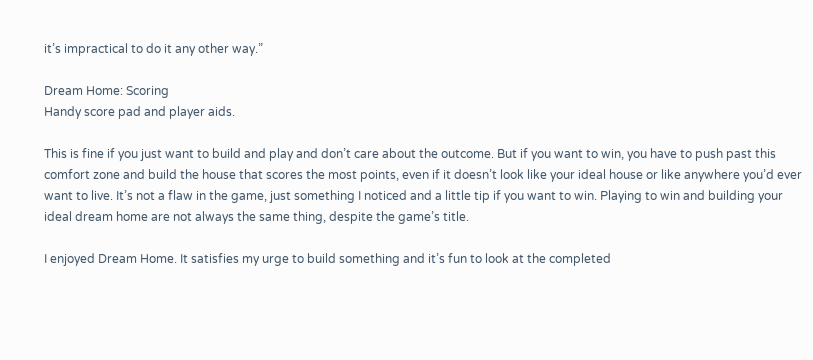it’s impractical to do it any other way.”

Dream Home: Scoring
Handy score pad and player aids.

This is fine if you just want to build and play and don’t care about the outcome. But if you want to win, you have to push past this comfort zone and build the house that scores the most points, even if it doesn’t look like your ideal house or like anywhere you’d ever want to live. It’s not a flaw in the game, just something I noticed and a little tip if you want to win. Playing to win and building your ideal dream home are not always the same thing, despite the game’s title.

I enjoyed Dream Home. It satisfies my urge to build something and it’s fun to look at the completed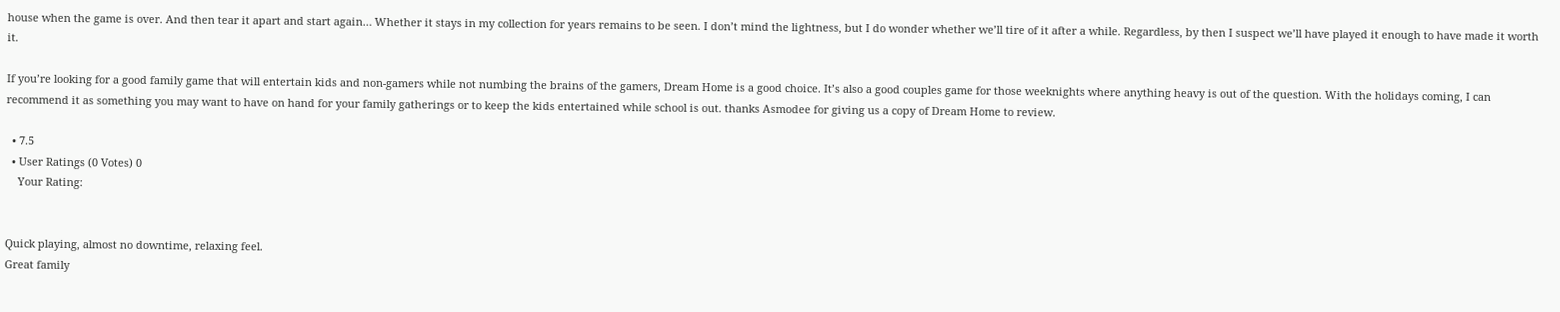house when the game is over. And then tear it apart and start again… Whether it stays in my collection for years remains to be seen. I don’t mind the lightness, but I do wonder whether we’ll tire of it after a while. Regardless, by then I suspect we’ll have played it enough to have made it worth it.

If you’re looking for a good family game that will entertain kids and non-gamers while not numbing the brains of the gamers, Dream Home is a good choice. It’s also a good couples game for those weeknights where anything heavy is out of the question. With the holidays coming, I can recommend it as something you may want to have on hand for your family gatherings or to keep the kids entertained while school is out. thanks Asmodee for giving us a copy of Dream Home to review.

  • 7.5
  • User Ratings (0 Votes) 0
    Your Rating:


Quick playing, almost no downtime, relaxing feel.
Great family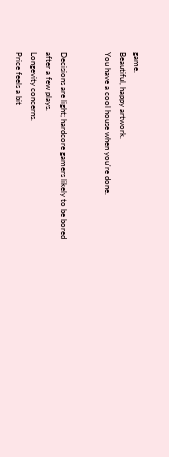game.
Beautiful, happy artwork.
You have a cool house when you're done.


Decisions are light; hardcore gamers likely to be bored after a few plays.
Longevity concerns.
Price feels a bit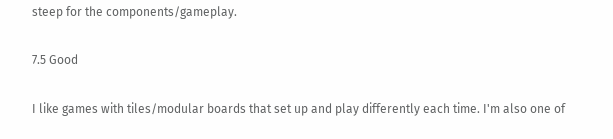steep for the components/gameplay.

7.5 Good

I like games with tiles/modular boards that set up and play differently each time. I'm also one of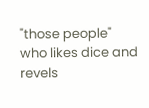"those people" who likes dice and revels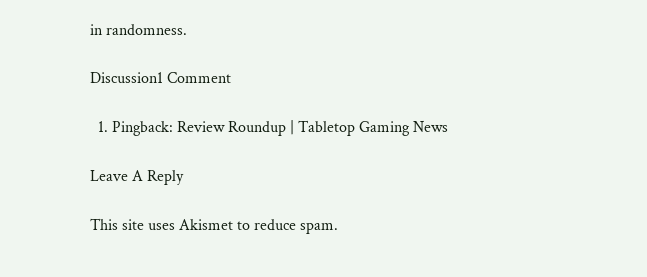in randomness.

Discussion1 Comment

  1. Pingback: Review Roundup | Tabletop Gaming News

Leave A Reply

This site uses Akismet to reduce spam.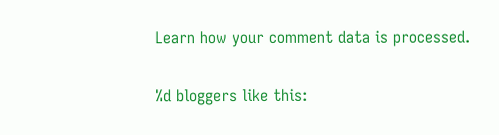Learn how your comment data is processed.

%d bloggers like this: